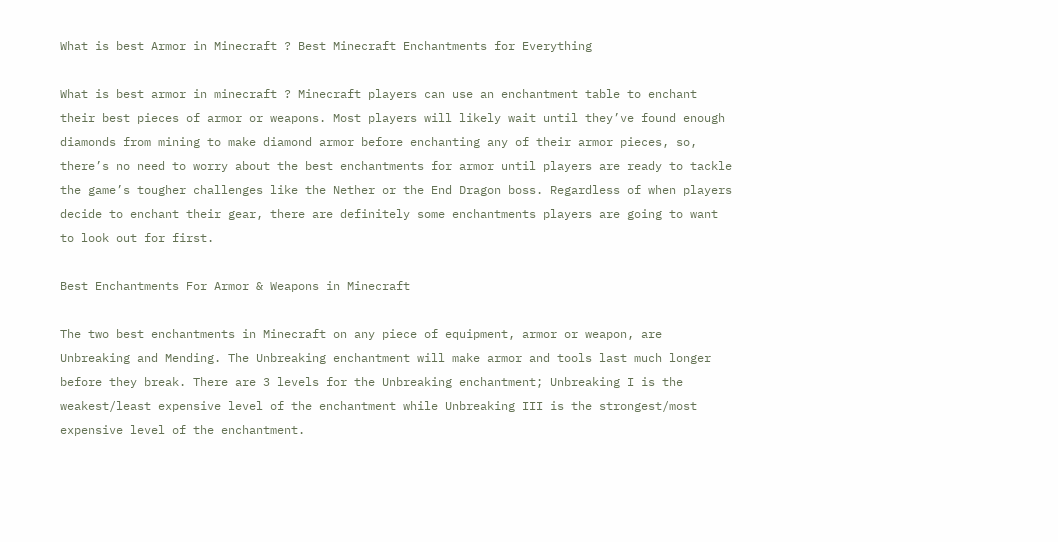What is best Armor in Minecraft ? Best Minecraft Enchantments for Everything

What is best armor in minecraft ? Minecraft players can use an enchantment table to enchant their best pieces of armor or weapons. Most players will likely wait until they’ve found enough diamonds from mining to make diamond armor before enchanting any of their armor pieces, so, there’s no need to worry about the best enchantments for armor until players are ready to tackle the game’s tougher challenges like the Nether or the End Dragon boss. Regardless of when players decide to enchant their gear, there are definitely some enchantments players are going to want to look out for first.

Best Enchantments For Armor & Weapons in Minecraft

The two best enchantments in Minecraft on any piece of equipment, armor or weapon, are Unbreaking and Mending. The Unbreaking enchantment will make armor and tools last much longer before they break. There are 3 levels for the Unbreaking enchantment; Unbreaking I is the weakest/least expensive level of the enchantment while Unbreaking III is the strongest/most expensive level of the enchantment.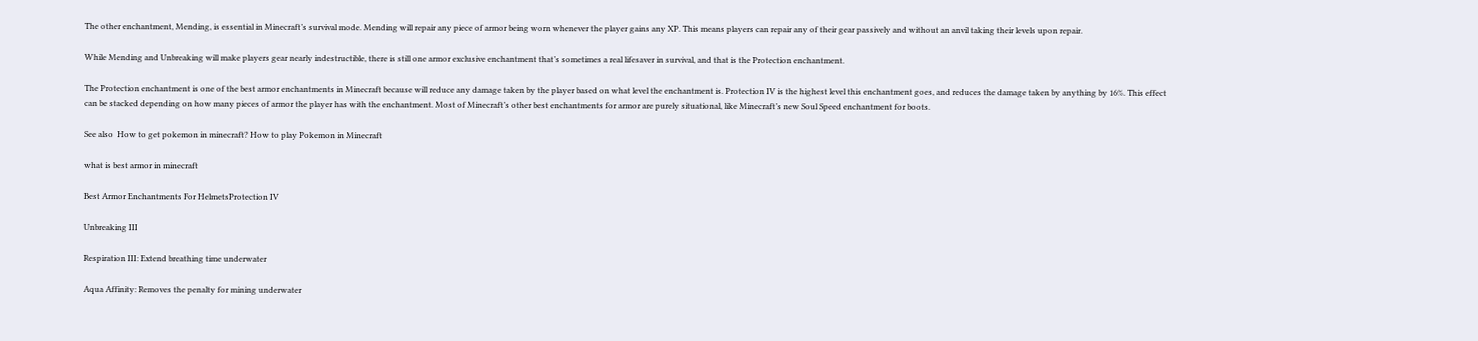The other enchantment, Mending, is essential in Minecraft’s survival mode. Mending will repair any piece of armor being worn whenever the player gains any XP. This means players can repair any of their gear passively and without an anvil taking their levels upon repair.

While Mending and Unbreaking will make players gear nearly indestructible, there is still one armor exclusive enchantment that’s sometimes a real lifesaver in survival, and that is the Protection enchantment.

The Protection enchantment is one of the best armor enchantments in Minecraft because will reduce any damage taken by the player based on what level the enchantment is. Protection IV is the highest level this enchantment goes, and reduces the damage taken by anything by 16%. This effect can be stacked depending on how many pieces of armor the player has with the enchantment. Most of Minecraft’s other best enchantments for armor are purely situational, like Minecraft’s new Soul Speed enchantment for boots.

See also  How to get pokemon in minecraft? How to play Pokemon in Minecraft

what is best armor in minecraft

Best Armor Enchantments For HelmetsProtection IV

Unbreaking III

Respiration III: Extend breathing time underwater

Aqua Affinity: Removes the penalty for mining underwater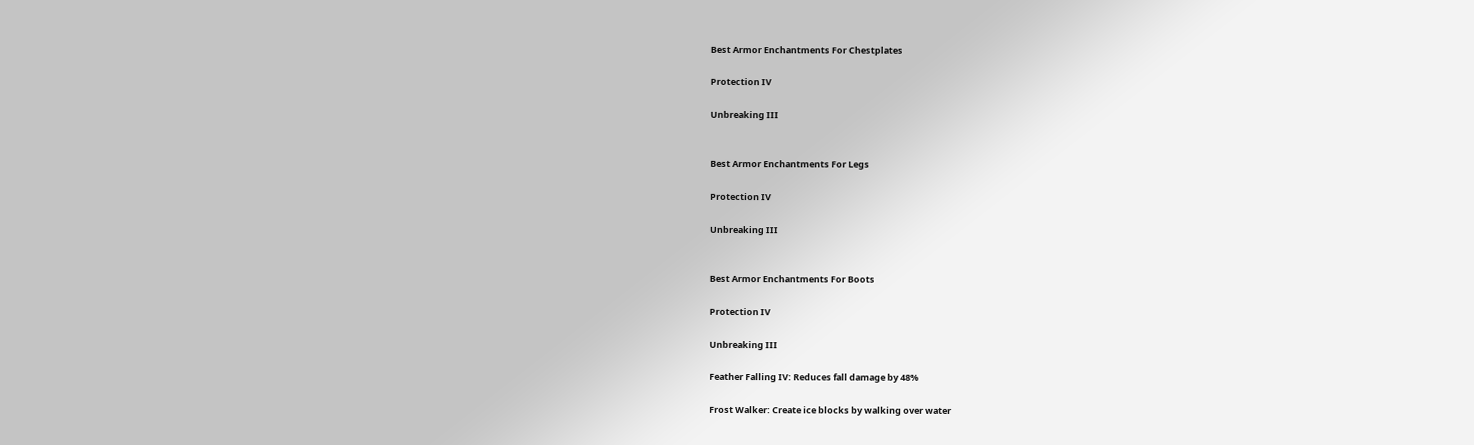Best Armor Enchantments For Chestplates

Protection IV

Unbreaking III


Best Armor Enchantments For Legs

Protection IV

Unbreaking III


Best Armor Enchantments For Boots

Protection IV

Unbreaking III

Feather Falling IV: Reduces fall damage by 48%

Frost Walker: Create ice blocks by walking over water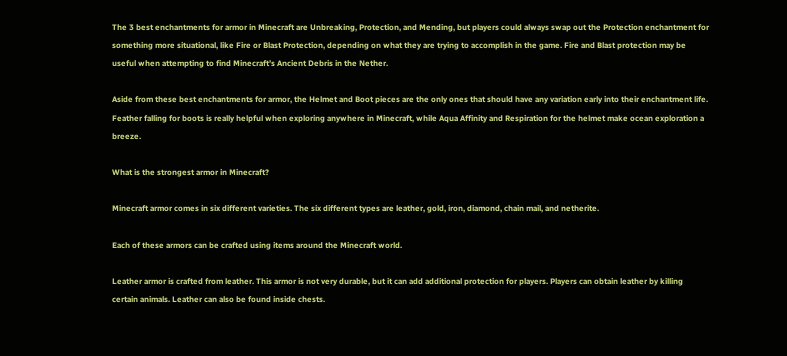The 3 best enchantments for armor in Minecraft are Unbreaking, Protection, and Mending, but players could always swap out the Protection enchantment for something more situational, like Fire or Blast Protection, depending on what they are trying to accomplish in the game. Fire and Blast protection may be useful when attempting to find Minecraft’s Ancient Debris in the Nether.

Aside from these best enchantments for armor, the Helmet and Boot pieces are the only ones that should have any variation early into their enchantment life. Feather falling for boots is really helpful when exploring anywhere in Minecraft, while Aqua Affinity and Respiration for the helmet make ocean exploration a breeze.

What is the strongest armor in Minecraft?

Minecraft armor comes in six different varieties. The six different types are leather, gold, iron, diamond, chain mail, and netherite.

Each of these armors can be crafted using items around the Minecraft world.

Leather armor is crafted from leather. This armor is not very durable, but it can add additional protection for players. Players can obtain leather by killing certain animals. Leather can also be found inside chests.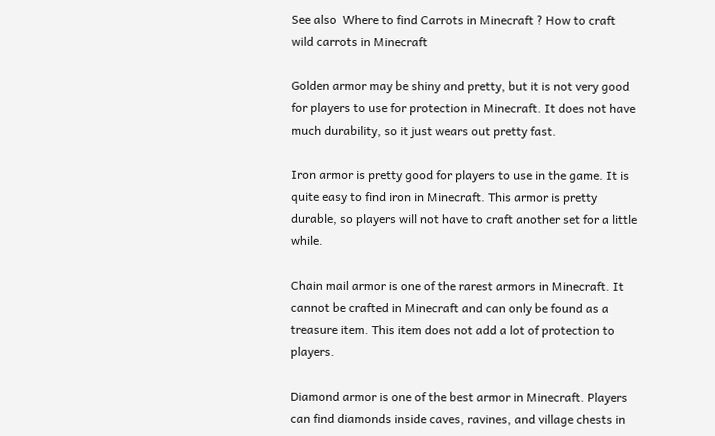See also  Where to find Carrots in Minecraft ? How to craft wild carrots in Minecraft

Golden armor may be shiny and pretty, but it is not very good for players to use for protection in Minecraft. It does not have much durability, so it just wears out pretty fast.

Iron armor is pretty good for players to use in the game. It is quite easy to find iron in Minecraft. This armor is pretty durable, so players will not have to craft another set for a little while.

Chain mail armor is one of the rarest armors in Minecraft. It cannot be crafted in Minecraft and can only be found as a treasure item. This item does not add a lot of protection to players.

Diamond armor is one of the best armor in Minecraft. Players can find diamonds inside caves, ravines, and village chests in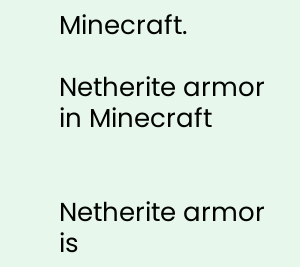Minecraft.

Netherite armor in Minecraft


Netherite armor is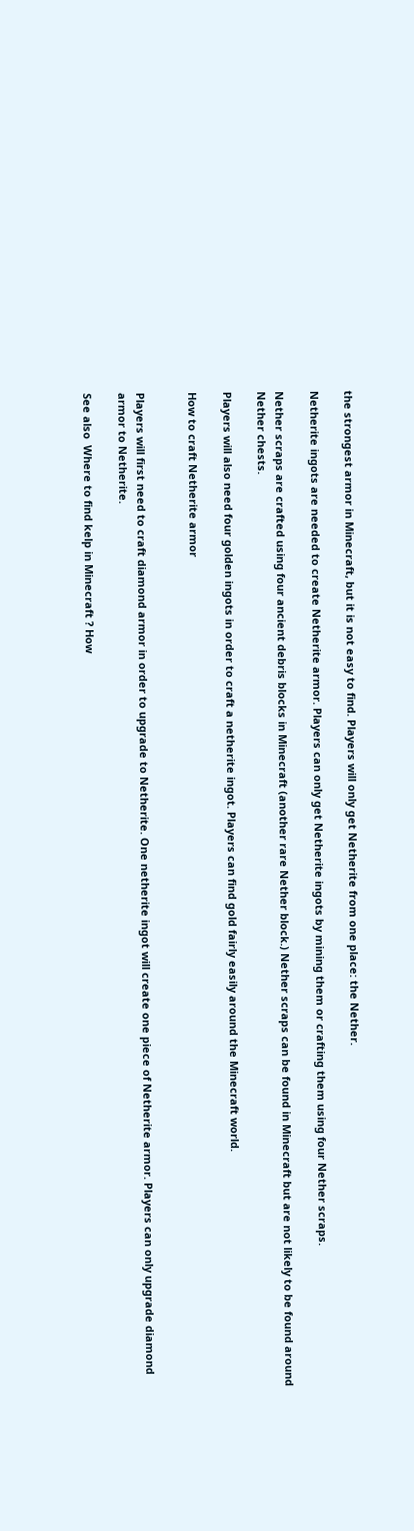the strongest armor in Minecraft, but it is not easy to find. Players will only get Netherite from one place: the Nether.

Netherite ingots are needed to create Netherite armor. Players can only get Netherite ingots by mining them or crafting them using four Nether scraps.

Nether scraps are crafted using four ancient debris blocks in Minecraft (another rare Nether block.) Nether scraps can be found in Minecraft but are not likely to be found around Nether chests.

Players will also need four golden ingots in order to craft a netherite ingot. Players can find gold fairly easily around the Minecraft world.

How to craft Netherite armor


Players will first need to craft diamond armor in order to upgrade to Netherite. One netherite ingot will create one piece of Netherite armor. Players can only upgrade diamond armor to Netherite.

See also  Where to find kelp in Minecraft ? How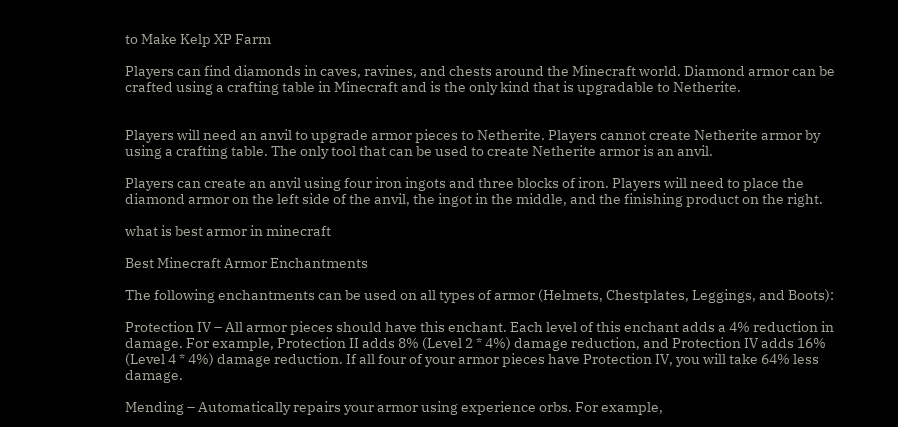to Make Kelp XP Farm

Players can find diamonds in caves, ravines, and chests around the Minecraft world. Diamond armor can be crafted using a crafting table in Minecraft and is the only kind that is upgradable to Netherite.


Players will need an anvil to upgrade armor pieces to Netherite. Players cannot create Netherite armor by using a crafting table. The only tool that can be used to create Netherite armor is an anvil.

Players can create an anvil using four iron ingots and three blocks of iron. Players will need to place the diamond armor on the left side of the anvil, the ingot in the middle, and the finishing product on the right.

what is best armor in minecraft

Best Minecraft Armor Enchantments

The following enchantments can be used on all types of armor (Helmets, Chestplates, Leggings, and Boots):

Protection IV – All armor pieces should have this enchant. Each level of this enchant adds a 4% reduction in damage. For example, Protection II adds 8% (Level 2 * 4%) damage reduction, and Protection IV adds 16% (Level 4 * 4%) damage reduction. If all four of your armor pieces have Protection IV, you will take 64% less damage.

Mending – Automatically repairs your armor using experience orbs. For example,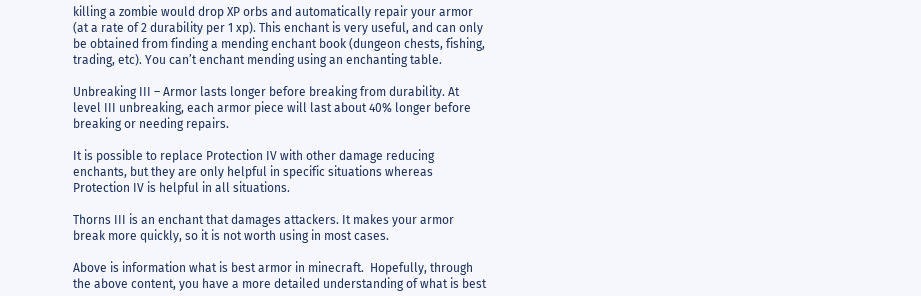killing a zombie would drop XP orbs and automatically repair your armor (at a rate of 2 durability per 1 xp). This enchant is very useful, and can only be obtained from finding a mending enchant book (dungeon chests, fishing, trading, etc). You can’t enchant mending using an enchanting table.

Unbreaking III – Armor lasts longer before breaking from durability. At level III unbreaking, each armor piece will last about 40% longer before breaking or needing repairs.

It is possible to replace Protection IV with other damage reducing enchants, but they are only helpful in specific situations whereas Protection IV is helpful in all situations.

Thorns III is an enchant that damages attackers. It makes your armor break more quickly, so it is not worth using in most cases.

Above is information what is best armor in minecraft.  Hopefully, through the above content, you have a more detailed understanding of what is best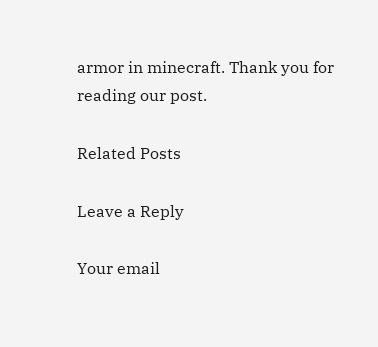armor in minecraft. Thank you for reading our post.

Related Posts

Leave a Reply

Your email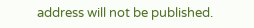address will not be published.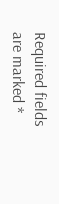Required fields are marked *